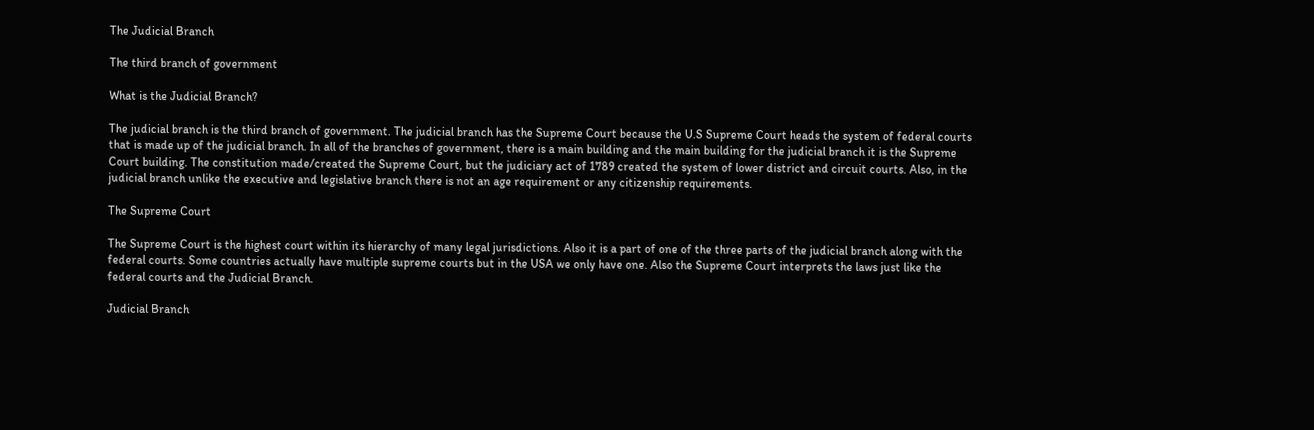The Judicial Branch

The third branch of government

What is the Judicial Branch?

The judicial branch is the third branch of government. The judicial branch has the Supreme Court because the U.S Supreme Court heads the system of federal courts that is made up of the judicial branch. In all of the branches of government, there is a main building and the main building for the judicial branch it is the Supreme Court building. The constitution made/created the Supreme Court, but the judiciary act of 1789 created the system of lower district and circuit courts. Also, in the judicial branch unlike the executive and legislative branch there is not an age requirement or any citizenship requirements.

The Supreme Court

The Supreme Court is the highest court within its hierarchy of many legal jurisdictions. Also it is a part of one of the three parts of the judicial branch along with the federal courts. Some countries actually have multiple supreme courts but in the USA we only have one. Also the Supreme Court interprets the laws just like the federal courts and the Judicial Branch.

Judicial Branch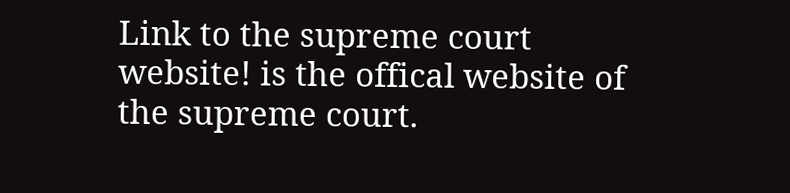Link to the supreme court website! is the offical website of the supreme court.